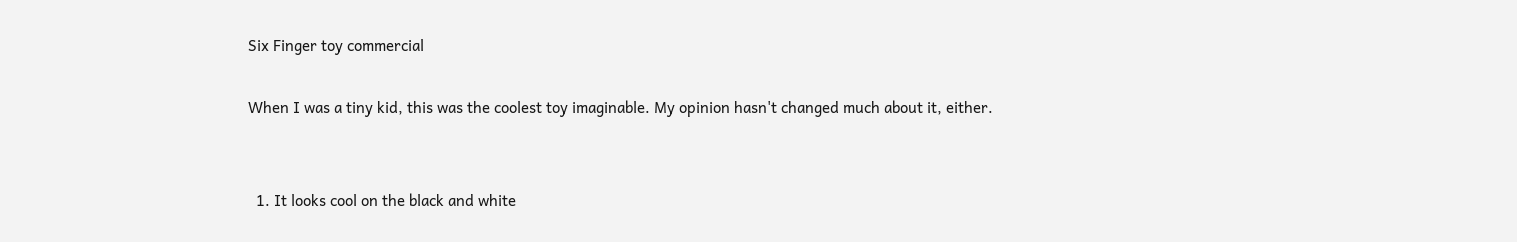Six Finger toy commercial

When I was a tiny kid, this was the coolest toy imaginable. My opinion hasn't changed much about it, either.


  1. It looks cool on the black and white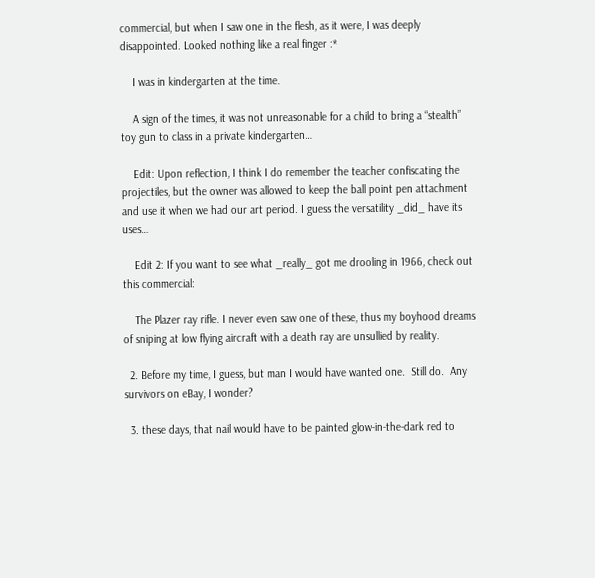commercial, but when I saw one in the flesh, as it were, I was deeply disappointed. Looked nothing like a real finger :*

    I was in kindergarten at the time.

    A sign of the times, it was not unreasonable for a child to bring a “stealth” toy gun to class in a private kindergarten…

    Edit: Upon reflection, I think I do remember the teacher confiscating the projectiles, but the owner was allowed to keep the ball point pen attachment and use it when we had our art period. I guess the versatility _did_ have its uses…

    Edit 2: If you want to see what _really_ got me drooling in 1966, check out this commercial:

    The Plazer ray rifle. I never even saw one of these, thus my boyhood dreams of sniping at low flying aircraft with a death ray are unsullied by reality.

  2. Before my time, I guess, but man I would have wanted one.  Still do.  Any survivors on eBay, I wonder?

  3. these days, that nail would have to be painted glow-in-the-dark red to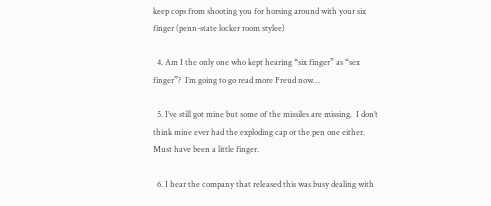keep cops from shooting you for horsing around with your six finger (penn-state locker room stylee)

  4. Am I the only one who kept hearing “six finger” as “sex finger”?  I’m going to go read more Freud now…

  5. I’ve still got mine but some of the missiles are missing.  I don’t think mine ever had the exploding cap or the pen one either.  Must have been a little finger.

  6. I hear the company that released this was busy dealing with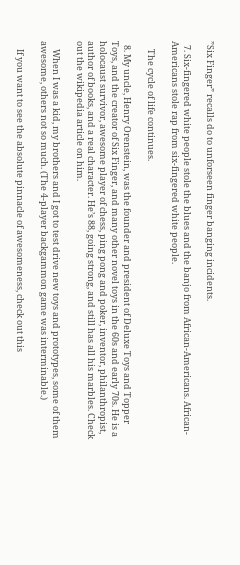”Six Finger” recalls do to unforseen finger banging incidents.

  7. Six-fingered white people stole the blues and the banjo from African-Americans. African-Americans stole rap from six-fingered white people.

    The cycle of life continues.

  8. My uncle, Henry Orenstein, was the founder and president of Deluxe Toys and Topper Toys, and the creator of Six Finger, and many other novel toys in the 60s and early 70s. He is a holocaust survivor, awesome player of chess, ping pong and poker, inventor, philanthropist, author of books, and a real character. He’s 88, going strong, and still has all his marbles. Check out the wikipedia article on him.

    When I was a kid, my brothers and I got to test drive new toys and prototypes, some of them awesome, others not so much. (The 4-player backgammon game was interminable.)

    If you want to see the absolute pinnacle of awesomeness, check out this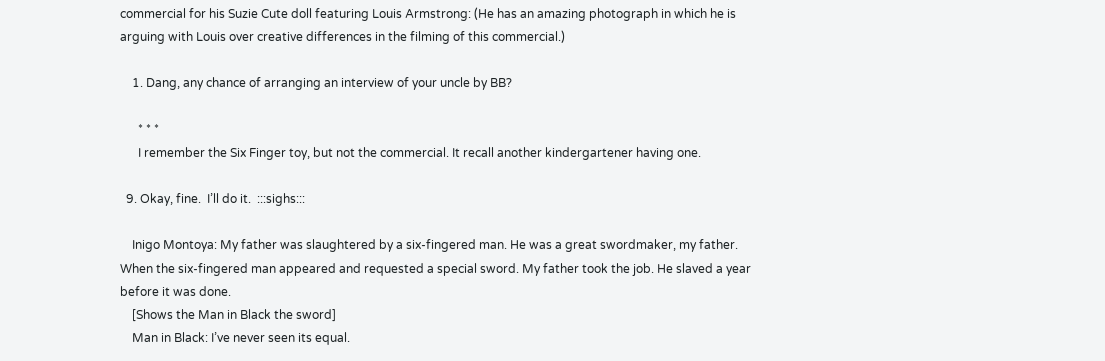commercial for his Suzie Cute doll featuring Louis Armstrong: (He has an amazing photograph in which he is arguing with Louis over creative differences in the filming of this commercial.)

    1. Dang, any chance of arranging an interview of your uncle by BB?

      * * *
      I remember the Six Finger toy, but not the commercial. It recall another kindergartener having one.

  9. Okay, fine.  I’ll do it.  :::sighs:::

    Inigo Montoya: My father was slaughtered by a six-fingered man. He was a great swordmaker, my father. When the six-fingered man appeared and requested a special sword. My father took the job. He slaved a year before it was done.
    [Shows the Man in Black the sword]
    Man in Black: I’ve never seen its equal.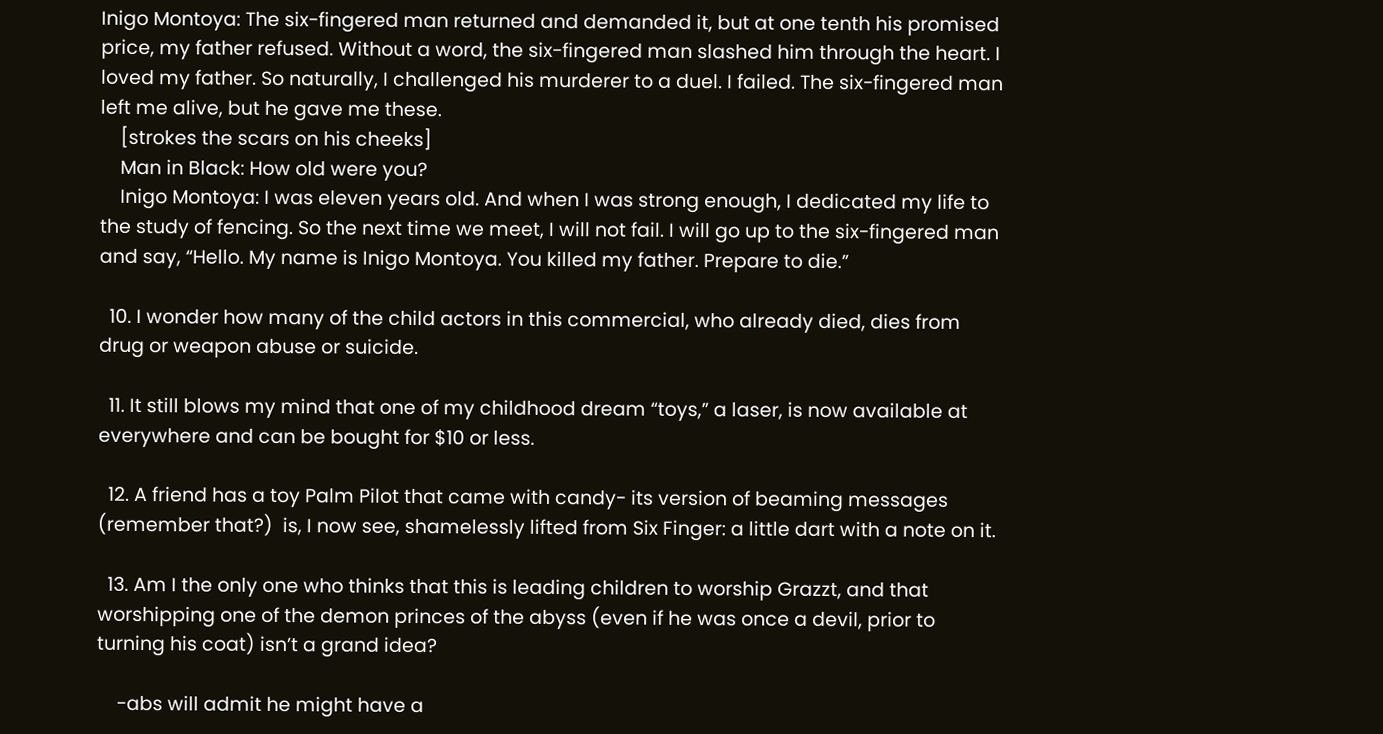Inigo Montoya: The six-fingered man returned and demanded it, but at one tenth his promised price, my father refused. Without a word, the six-fingered man slashed him through the heart. I loved my father. So naturally, I challenged his murderer to a duel. I failed. The six-fingered man left me alive, but he gave me these.
    [strokes the scars on his cheeks]
    Man in Black: How old were you?
    Inigo Montoya: I was eleven years old. And when I was strong enough, I dedicated my life to the study of fencing. So the next time we meet, I will not fail. I will go up to the six-fingered man and say, “Hello. My name is Inigo Montoya. You killed my father. Prepare to die.”

  10. I wonder how many of the child actors in this commercial, who already died, dies from drug or weapon abuse or suicide.

  11. It still blows my mind that one of my childhood dream “toys,” a laser, is now available at everywhere and can be bought for $10 or less.

  12. A friend has a toy Palm Pilot that came with candy- its version of beaming messages (remember that?)  is, I now see, shamelessly lifted from Six Finger: a little dart with a note on it.

  13. Am I the only one who thinks that this is leading children to worship Grazzt, and that worshipping one of the demon princes of the abyss (even if he was once a devil, prior to turning his coat) isn’t a grand idea?

    -abs will admit he might have a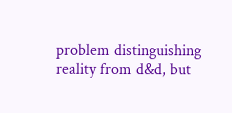problem distinguishing reality from d&d, but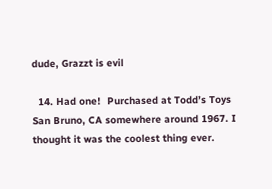dude, Grazzt is evil

  14. Had one!  Purchased at Todd’s Toys San Bruno, CA somewhere around 1967. I thought it was the coolest thing ever.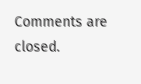Comments are closed.